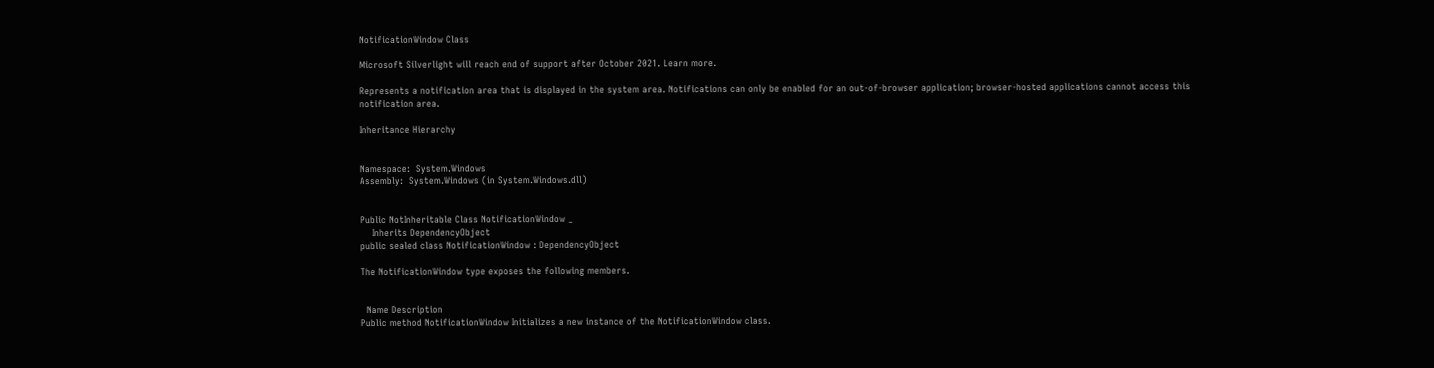NotificationWindow Class

Microsoft Silverlight will reach end of support after October 2021. Learn more.

Represents a notification area that is displayed in the system area. Notifications can only be enabled for an out-of-browser application; browser-hosted applications cannot access this notification area.

Inheritance Hierarchy


Namespace:  System.Windows
Assembly:  System.Windows (in System.Windows.dll)


Public NotInheritable Class NotificationWindow _
    Inherits DependencyObject
public sealed class NotificationWindow : DependencyObject

The NotificationWindow type exposes the following members.


  Name Description
Public method NotificationWindow Initializes a new instance of the NotificationWindow class.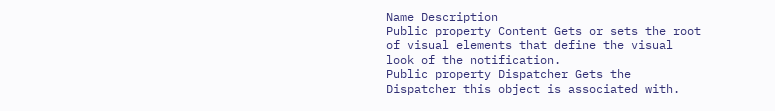Name Description
Public property Content Gets or sets the root of visual elements that define the visual look of the notification.
Public property Dispatcher Gets the Dispatcher this object is associated with.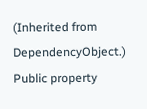(Inherited from DependencyObject.)
Public property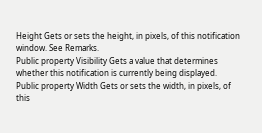Height Gets or sets the height, in pixels, of this notification window. See Remarks.
Public property Visibility Gets a value that determines whether this notification is currently being displayed.
Public property Width Gets or sets the width, in pixels, of this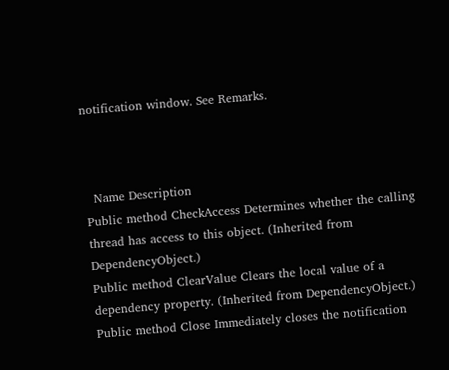notification window. See Remarks.



  Name Description
Public method CheckAccess Determines whether the calling thread has access to this object. (Inherited from DependencyObject.)
Public method ClearValue Clears the local value of a dependency property. (Inherited from DependencyObject.)
Public method Close Immediately closes the notification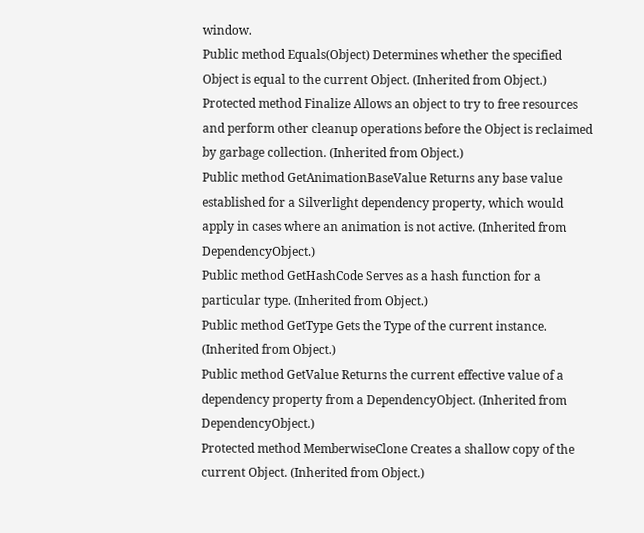window.
Public method Equals(Object) Determines whether the specified Object is equal to the current Object. (Inherited from Object.)
Protected method Finalize Allows an object to try to free resources and perform other cleanup operations before the Object is reclaimed by garbage collection. (Inherited from Object.)
Public method GetAnimationBaseValue Returns any base value established for a Silverlight dependency property, which would apply in cases where an animation is not active. (Inherited from DependencyObject.)
Public method GetHashCode Serves as a hash function for a particular type. (Inherited from Object.)
Public method GetType Gets the Type of the current instance. (Inherited from Object.)
Public method GetValue Returns the current effective value of a dependency property from a DependencyObject. (Inherited from DependencyObject.)
Protected method MemberwiseClone Creates a shallow copy of the current Object. (Inherited from Object.)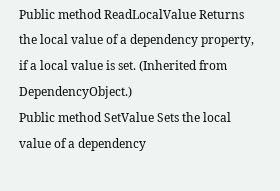Public method ReadLocalValue Returns the local value of a dependency property, if a local value is set. (Inherited from DependencyObject.)
Public method SetValue Sets the local value of a dependency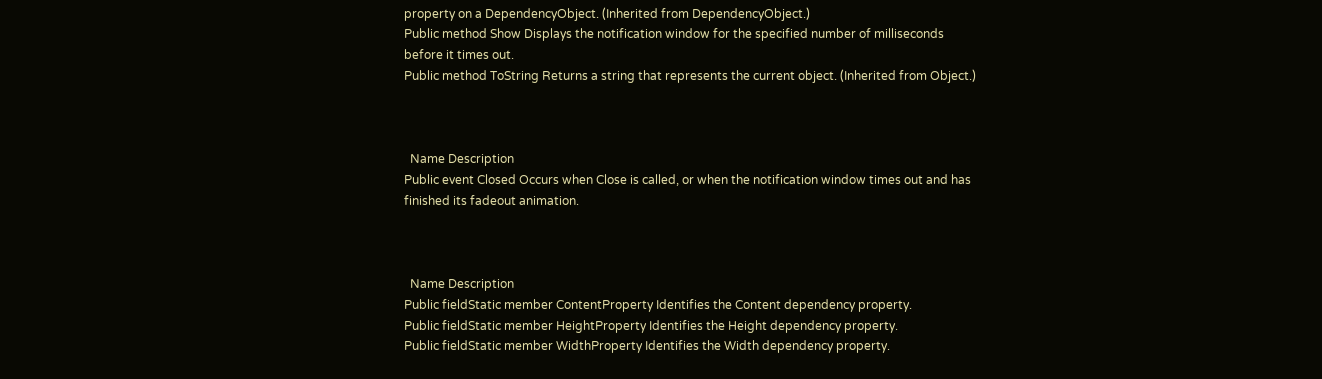property on a DependencyObject. (Inherited from DependencyObject.)
Public method Show Displays the notification window for the specified number of milliseconds before it times out.
Public method ToString Returns a string that represents the current object. (Inherited from Object.)



  Name Description
Public event Closed Occurs when Close is called, or when the notification window times out and has finished its fadeout animation.



  Name Description
Public fieldStatic member ContentProperty Identifies the Content dependency property.
Public fieldStatic member HeightProperty Identifies the Height dependency property.
Public fieldStatic member WidthProperty Identifies the Width dependency property.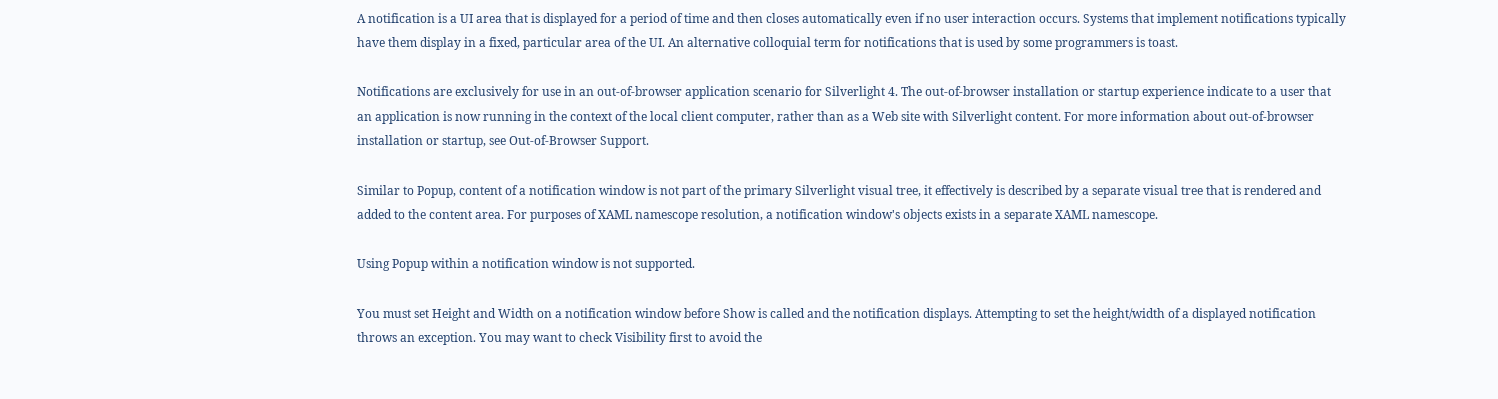A notification is a UI area that is displayed for a period of time and then closes automatically even if no user interaction occurs. Systems that implement notifications typically have them display in a fixed, particular area of the UI. An alternative colloquial term for notifications that is used by some programmers is toast.

Notifications are exclusively for use in an out-of-browser application scenario for Silverlight 4. The out-of-browser installation or startup experience indicate to a user that an application is now running in the context of the local client computer, rather than as a Web site with Silverlight content. For more information about out-of-browser installation or startup, see Out-of-Browser Support.

Similar to Popup, content of a notification window is not part of the primary Silverlight visual tree, it effectively is described by a separate visual tree that is rendered and added to the content area. For purposes of XAML namescope resolution, a notification window's objects exists in a separate XAML namescope.

Using Popup within a notification window is not supported.

You must set Height and Width on a notification window before Show is called and the notification displays. Attempting to set the height/width of a displayed notification throws an exception. You may want to check Visibility first to avoid the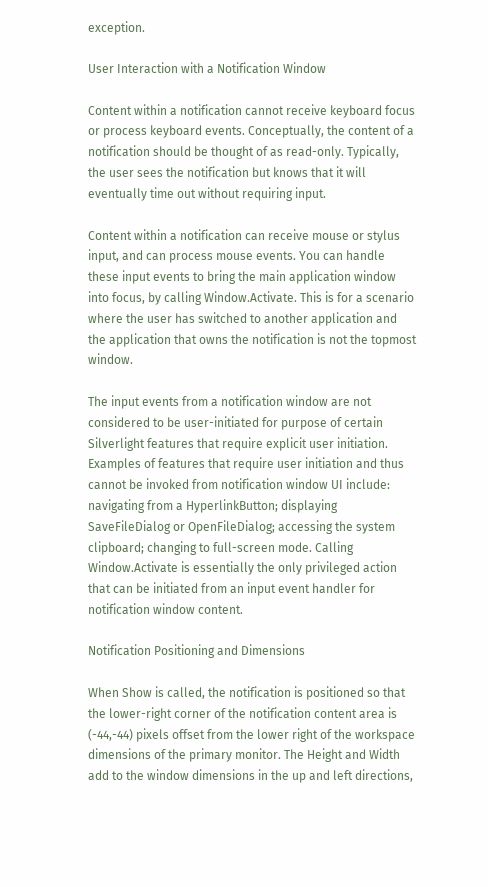exception.

User Interaction with a Notification Window

Content within a notification cannot receive keyboard focus or process keyboard events. Conceptually, the content of a notification should be thought of as read-only. Typically, the user sees the notification but knows that it will eventually time out without requiring input.

Content within a notification can receive mouse or stylus input, and can process mouse events. You can handle these input events to bring the main application window into focus, by calling Window.Activate. This is for a scenario where the user has switched to another application and the application that owns the notification is not the topmost window.

The input events from a notification window are not considered to be user-initiated for purpose of certain Silverlight features that require explicit user initiation. Examples of features that require user initiation and thus cannot be invoked from notification window UI include: navigating from a HyperlinkButton; displaying SaveFileDialog or OpenFileDialog; accessing the system clipboard; changing to full-screen mode. Calling Window.Activate is essentially the only privileged action that can be initiated from an input event handler for notification window content.

Notification Positioning and Dimensions

When Show is called, the notification is positioned so that the lower-right corner of the notification content area is (-44,-44) pixels offset from the lower right of the workspace dimensions of the primary monitor. The Height and Width add to the window dimensions in the up and left directions,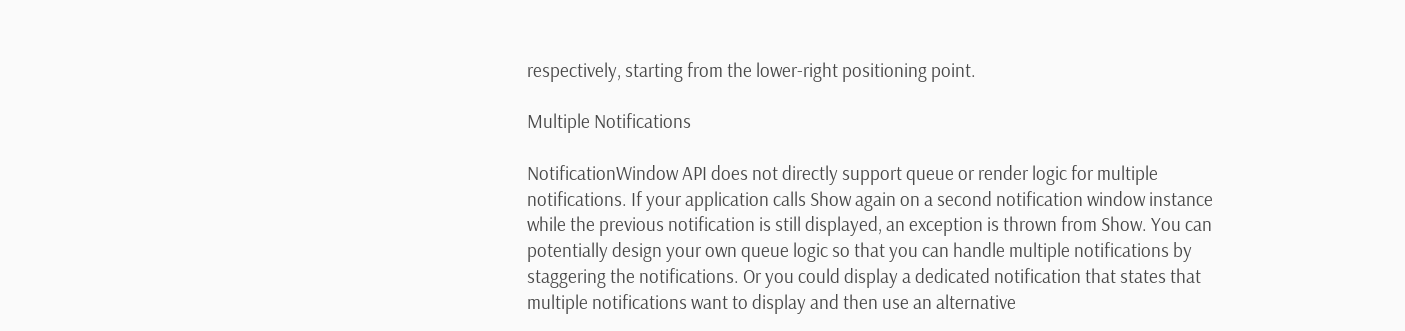respectively, starting from the lower-right positioning point.

Multiple Notifications

NotificationWindow API does not directly support queue or render logic for multiple notifications. If your application calls Show again on a second notification window instance while the previous notification is still displayed, an exception is thrown from Show. You can potentially design your own queue logic so that you can handle multiple notifications by staggering the notifications. Or you could display a dedicated notification that states that multiple notifications want to display and then use an alternative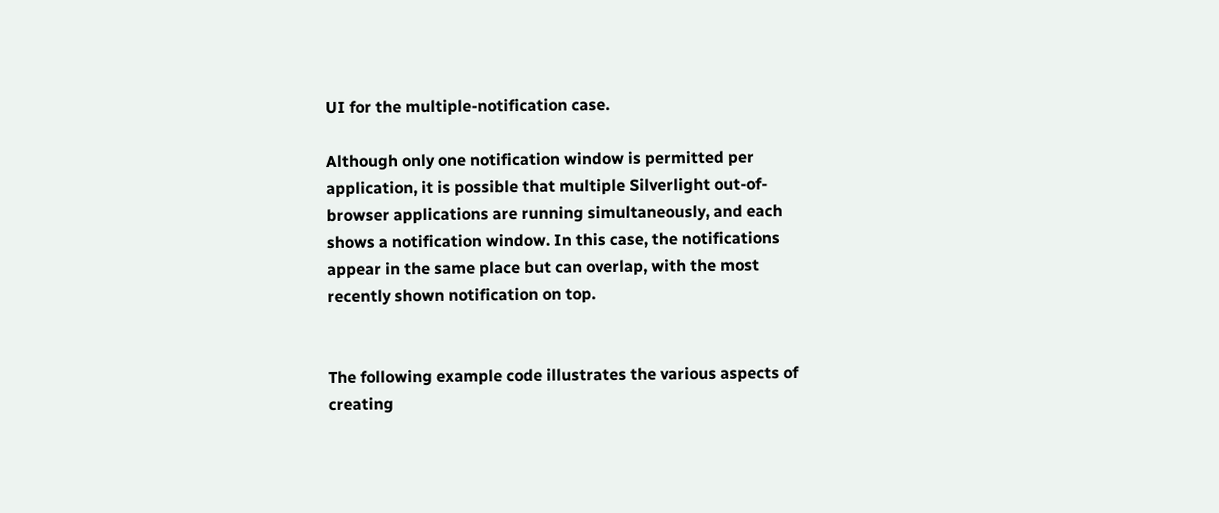UI for the multiple-notification case.

Although only one notification window is permitted per application, it is possible that multiple Silverlight out-of-browser applications are running simultaneously, and each shows a notification window. In this case, the notifications appear in the same place but can overlap, with the most recently shown notification on top.


The following example code illustrates the various aspects of creating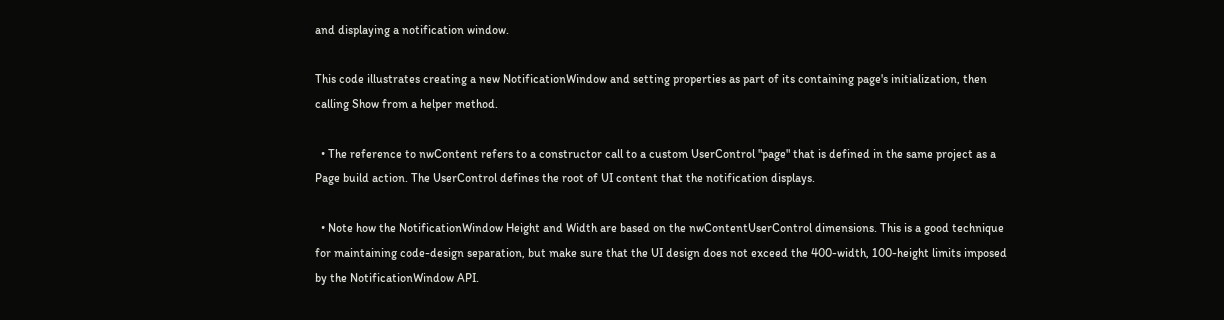and displaying a notification window.

This code illustrates creating a new NotificationWindow and setting properties as part of its containing page's initialization, then calling Show from a helper method.

  • The reference to nwContent refers to a constructor call to a custom UserControl "page" that is defined in the same project as a Page build action. The UserControl defines the root of UI content that the notification displays.

  • Note how the NotificationWindow Height and Width are based on the nwContentUserControl dimensions. This is a good technique for maintaining code-design separation, but make sure that the UI design does not exceed the 400-width, 100-height limits imposed by the NotificationWindow API.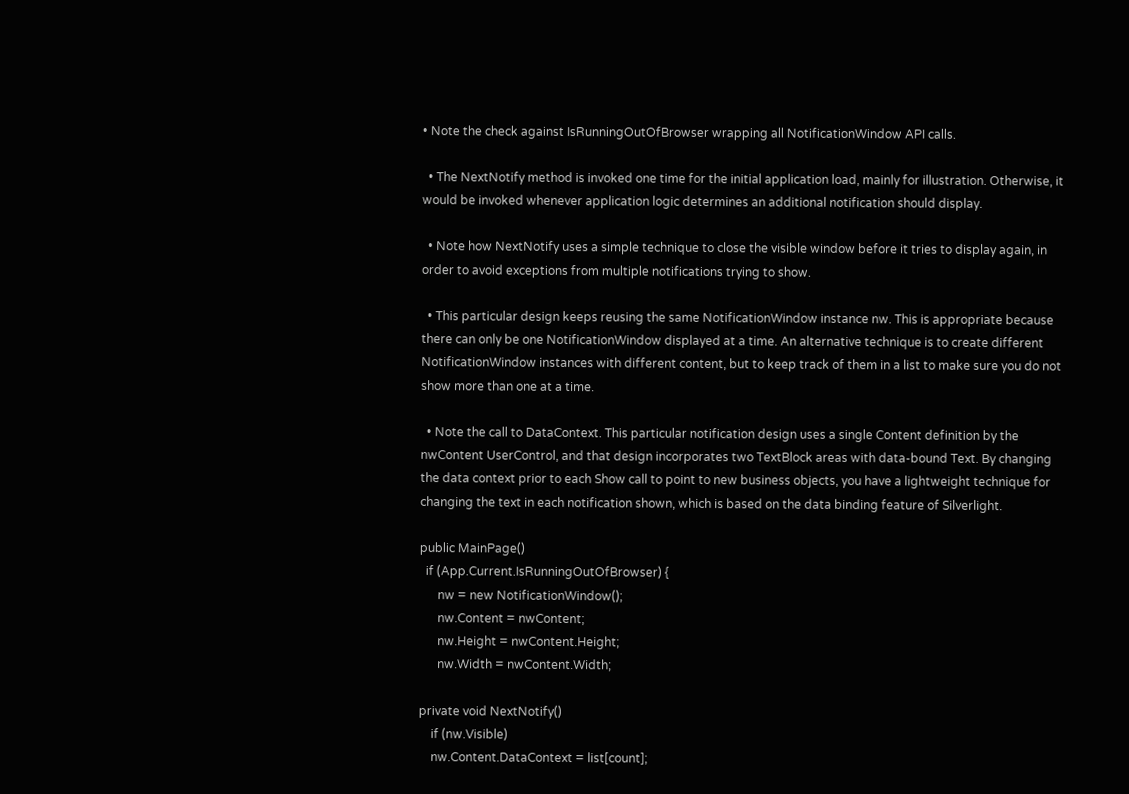• Note the check against IsRunningOutOfBrowser wrapping all NotificationWindow API calls.

  • The NextNotify method is invoked one time for the initial application load, mainly for illustration. Otherwise, it would be invoked whenever application logic determines an additional notification should display.

  • Note how NextNotify uses a simple technique to close the visible window before it tries to display again, in order to avoid exceptions from multiple notifications trying to show.

  • This particular design keeps reusing the same NotificationWindow instance nw. This is appropriate because there can only be one NotificationWindow displayed at a time. An alternative technique is to create different NotificationWindow instances with different content, but to keep track of them in a list to make sure you do not show more than one at a time.

  • Note the call to DataContext. This particular notification design uses a single Content definition by the nwContent UserControl, and that design incorporates two TextBlock areas with data-bound Text. By changing the data context prior to each Show call to point to new business objects, you have a lightweight technique for changing the text in each notification shown, which is based on the data binding feature of Silverlight.

public MainPage()
  if (App.Current.IsRunningOutOfBrowser) {
      nw = new NotificationWindow();
      nw.Content = nwContent;
      nw.Height = nwContent.Height;
      nw.Width = nwContent.Width;

private void NextNotify()
    if (nw.Visible)
    nw.Content.DataContext = list[count];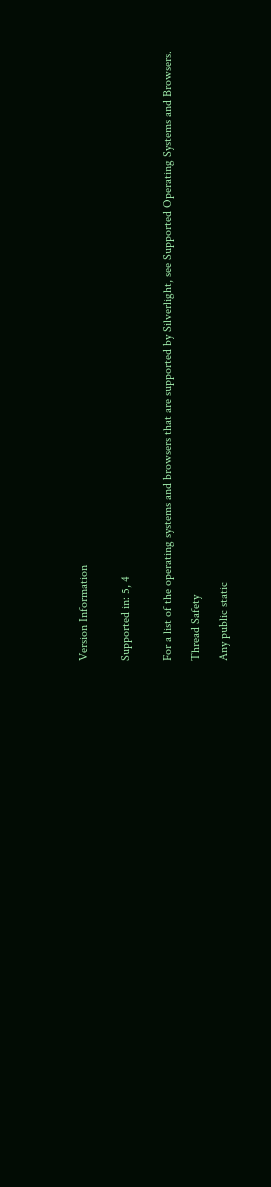Version Information


Supported in: 5, 4


For a list of the operating systems and browsers that are supported by Silverlight, see Supported Operating Systems and Browsers.

Thread Safety

Any public static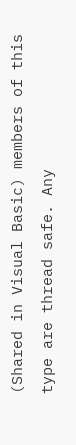(Shared in Visual Basic) members of this type are thread safe. Any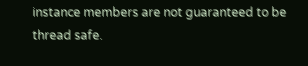instance members are not guaranteed to be thread safe.